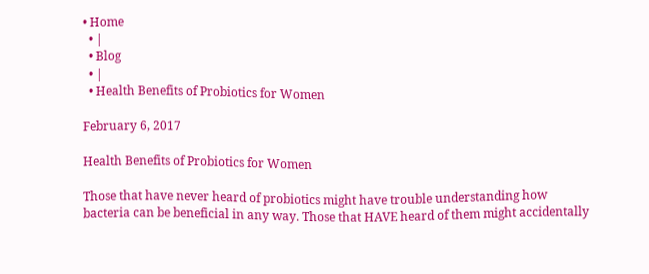• Home
  • |
  • Blog
  • |
  • Health Benefits of Probiotics for Women

February 6, 2017

Health Benefits of Probiotics for Women

Those that have never heard of probiotics might have trouble understanding how bacteria can be beneficial in any way. Those that HAVE heard of them might accidentally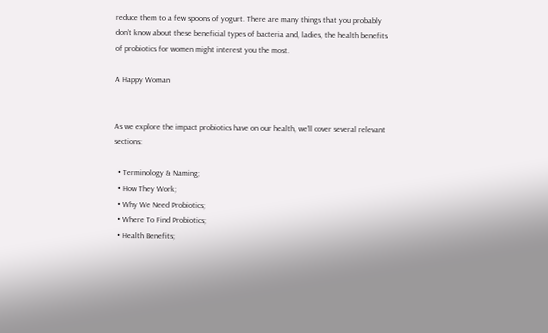reduce them to a few spoons of yogurt. There are many things that you probably don’t know about these beneficial types of bacteria and, ladies, the health benefits of probiotics for women might interest you the most.

A Happy Woman


As we explore the impact probiotics have on our health, we’ll cover several relevant sections:

  • Terminology & Naming;
  • How They Work;
  • Why We Need Probiotics;
  • Where To Find Probiotics;
  • Health Benefits;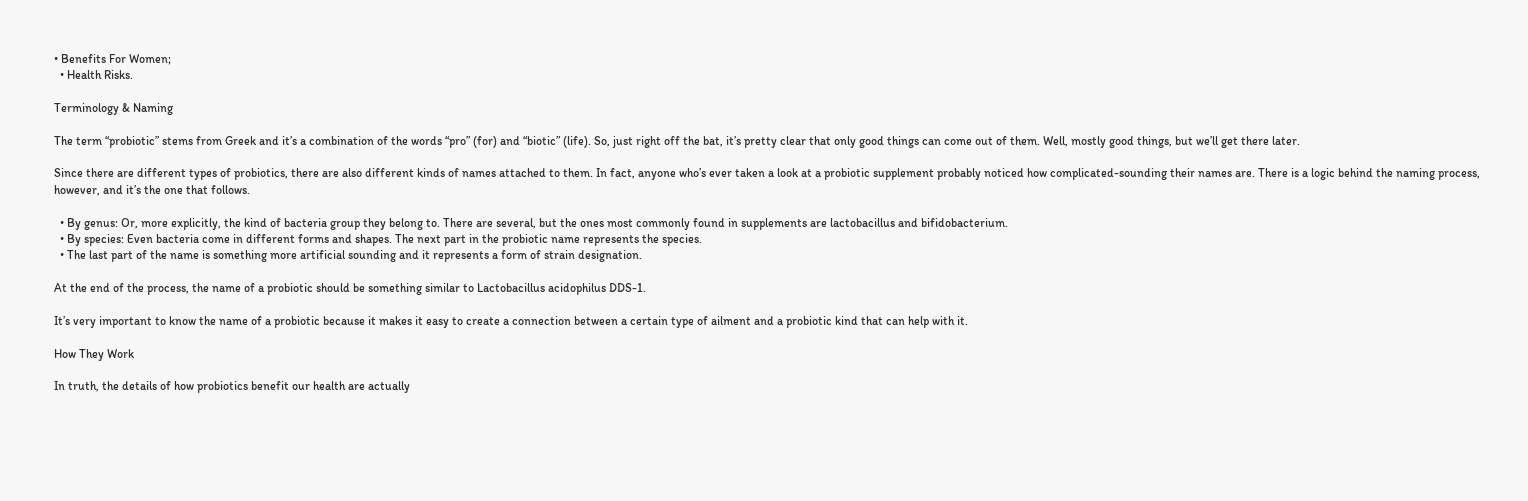• Benefits For Women;
  • Health Risks.

Terminology & Naming

The term “probiotic” stems from Greek and it’s a combination of the words “pro” (for) and “biotic” (life). So, just right off the bat, it’s pretty clear that only good things can come out of them. Well, mostly good things, but we’ll get there later.

Since there are different types of probiotics, there are also different kinds of names attached to them. In fact, anyone who’s ever taken a look at a probiotic supplement probably noticed how complicated-sounding their names are. There is a logic behind the naming process, however, and it’s the one that follows.

  • By genus: Or, more explicitly, the kind of bacteria group they belong to. There are several, but the ones most commonly found in supplements are lactobacillus and bifidobacterium.
  • By species: Even bacteria come in different forms and shapes. The next part in the probiotic name represents the species.
  • The last part of the name is something more artificial sounding and it represents a form of strain designation.

At the end of the process, the name of a probiotic should be something similar to Lactobacillus acidophilus DDS-1.

It’s very important to know the name of a probiotic because it makes it easy to create a connection between a certain type of ailment and a probiotic kind that can help with it.

How They Work

In truth, the details of how probiotics benefit our health are actually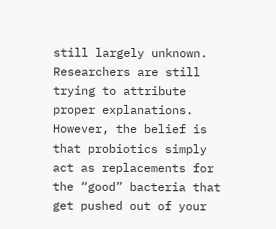still largely unknown. Researchers are still trying to attribute proper explanations. However, the belief is that probiotics simply act as replacements for the “good” bacteria that get pushed out of your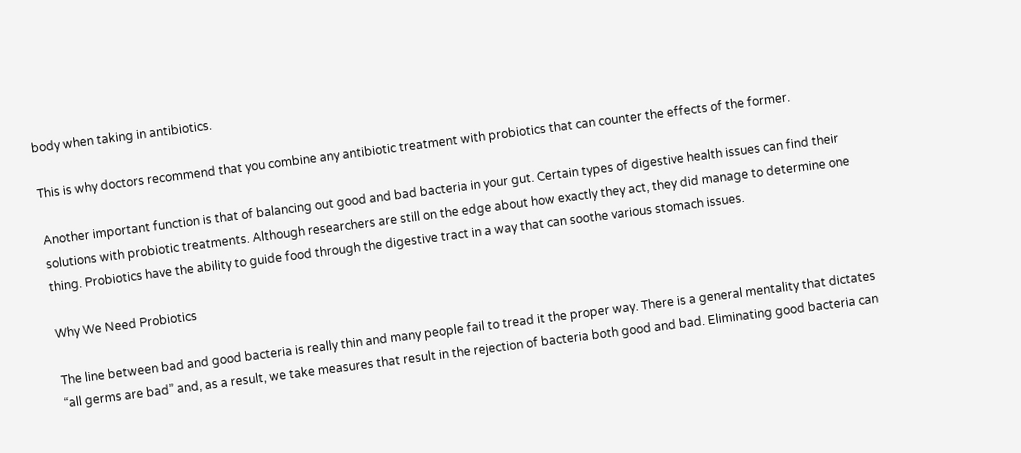body when taking in antibiotics.

This is why doctors recommend that you combine any antibiotic treatment with probiotics that can counter the effects of the former.

Another important function is that of balancing out good and bad bacteria in your gut. Certain types of digestive health issues can find their solutions with probiotic treatments. Although researchers are still on the edge about how exactly they act, they did manage to determine one thing. Probiotics have the ability to guide food through the digestive tract in a way that can soothe various stomach issues.

Why We Need Probiotics

The line between bad and good bacteria is really thin and many people fail to tread it the proper way. There is a general mentality that dictates “all germs are bad” and, as a result, we take measures that result in the rejection of bacteria both good and bad. Eliminating good bacteria can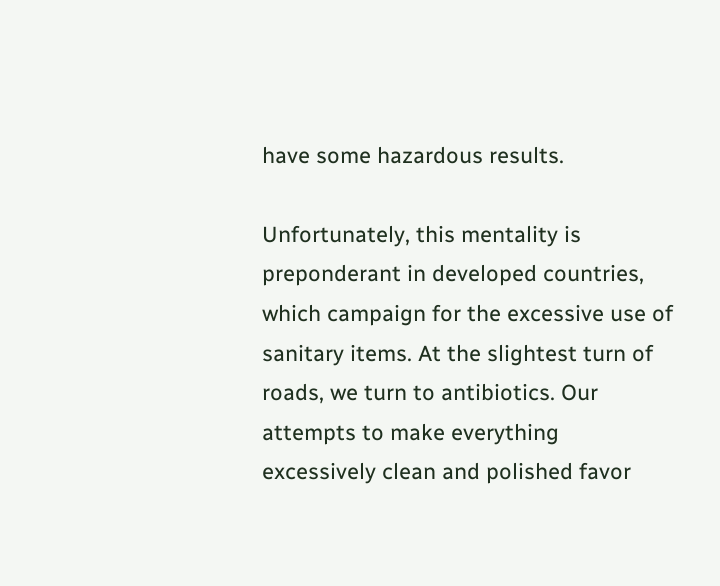have some hazardous results.

Unfortunately, this mentality is preponderant in developed countries, which campaign for the excessive use of sanitary items. At the slightest turn of roads, we turn to antibiotics. Our attempts to make everything excessively clean and polished favor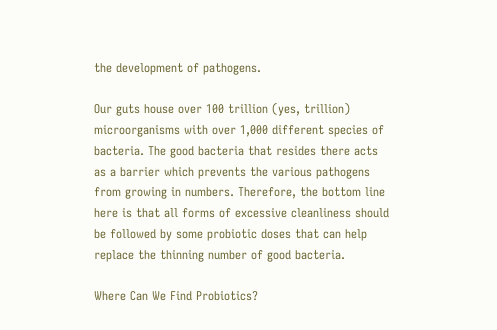the development of pathogens.

Our guts house over 100 trillion (yes, trillion) microorganisms with over 1,000 different species of bacteria. The good bacteria that resides there acts as a barrier which prevents the various pathogens from growing in numbers. Therefore, the bottom line here is that all forms of excessive cleanliness should be followed by some probiotic doses that can help replace the thinning number of good bacteria.

Where Can We Find Probiotics?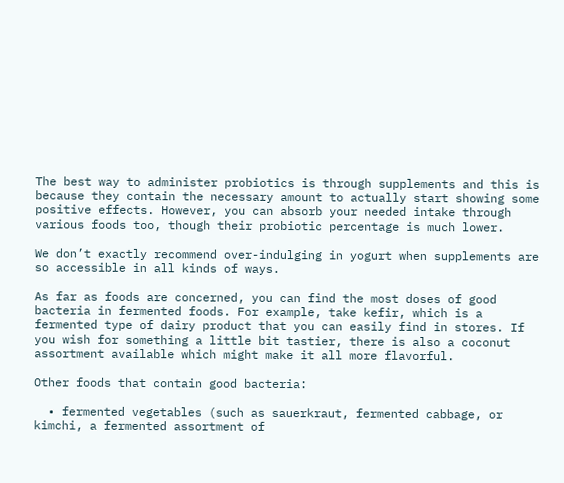The best way to administer probiotics is through supplements and this is because they contain the necessary amount to actually start showing some positive effects. However, you can absorb your needed intake through various foods too, though their probiotic percentage is much lower.

We don’t exactly recommend over-indulging in yogurt when supplements are so accessible in all kinds of ways.

As far as foods are concerned, you can find the most doses of good bacteria in fermented foods. For example, take kefir, which is a fermented type of dairy product that you can easily find in stores. If you wish for something a little bit tastier, there is also a coconut assortment available which might make it all more flavorful.

Other foods that contain good bacteria:

  • fermented vegetables (such as sauerkraut, fermented cabbage, or kimchi, a fermented assortment of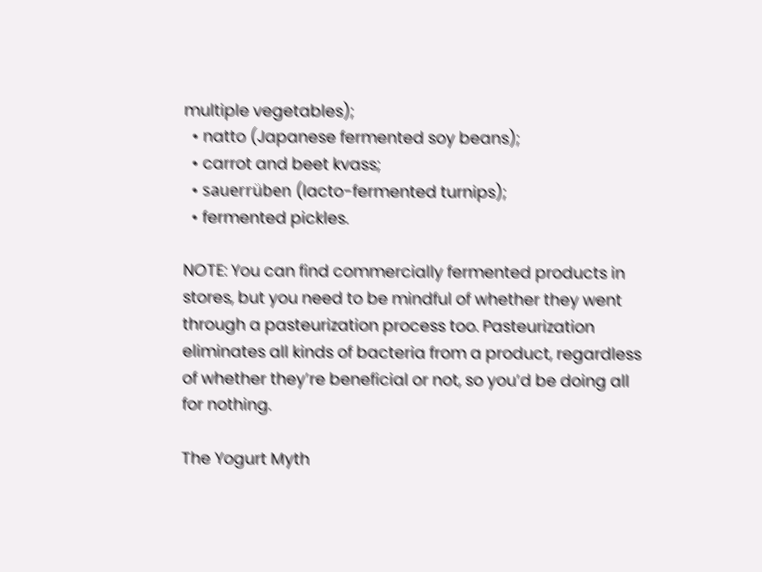multiple vegetables);
  • natto (Japanese fermented soy beans);
  • carrot and beet kvass;
  • sauerrüben (lacto-fermented turnips);
  • fermented pickles.

NOTE: You can find commercially fermented products in stores, but you need to be mindful of whether they went through a pasteurization process too. Pasteurization eliminates all kinds of bacteria from a product, regardless of whether they’re beneficial or not, so you’d be doing all for nothing.

The Yogurt Myth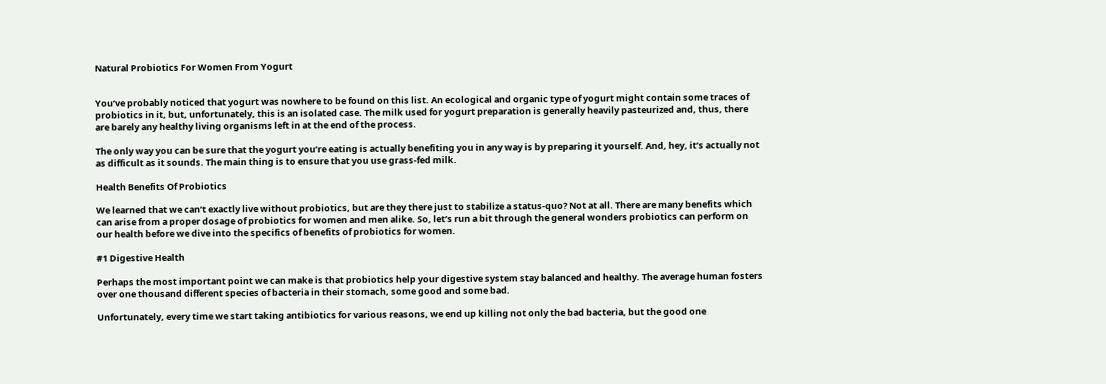Natural Probiotics For Women From Yogurt


You’ve probably noticed that yogurt was nowhere to be found on this list. An ecological and organic type of yogurt might contain some traces of probiotics in it, but, unfortunately, this is an isolated case. The milk used for yogurt preparation is generally heavily pasteurized and, thus, there are barely any healthy living organisms left in at the end of the process.

The only way you can be sure that the yogurt you’re eating is actually benefiting you in any way is by preparing it yourself. And, hey, it’s actually not as difficult as it sounds. The main thing is to ensure that you use grass-fed milk.

Health Benefits Of Probiotics

We learned that we can’t exactly live without probiotics, but are they there just to stabilize a status-quo? Not at all. There are many benefits which can arise from a proper dosage of probiotics for women and men alike. So, let’s run a bit through the general wonders probiotics can perform on our health before we dive into the specifics of benefits of probiotics for women.

#1 Digestive Health

Perhaps the most important point we can make is that probiotics help your digestive system stay balanced and healthy. The average human fosters over one thousand different species of bacteria in their stomach, some good and some bad.

Unfortunately, every time we start taking antibiotics for various reasons, we end up killing not only the bad bacteria, but the good one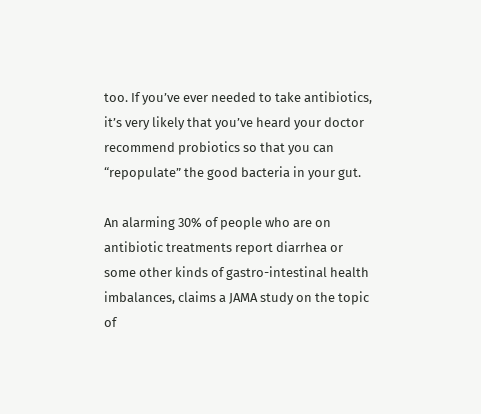too. If you’ve ever needed to take antibiotics, it’s very likely that you’ve heard your doctor recommend probiotics so that you can “repopulate” the good bacteria in your gut.

An alarming 30% of people who are on antibiotic treatments report diarrhea or some other kinds of gastro-intestinal health imbalances, claims a JAMA study on the topic of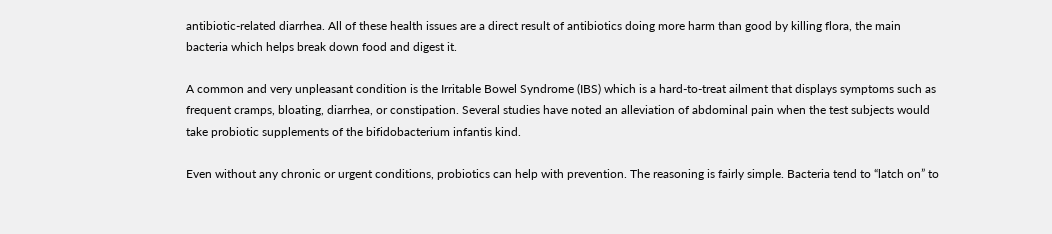antibiotic-related diarrhea. All of these health issues are a direct result of antibiotics doing more harm than good by killing flora, the main bacteria which helps break down food and digest it.

A common and very unpleasant condition is the Irritable Bowel Syndrome (IBS) which is a hard-to-treat ailment that displays symptoms such as frequent cramps, bloating, diarrhea, or constipation. Several studies have noted an alleviation of abdominal pain when the test subjects would take probiotic supplements of the bifidobacterium infantis kind.

Even without any chronic or urgent conditions, probiotics can help with prevention. The reasoning is fairly simple. Bacteria tend to “latch on” to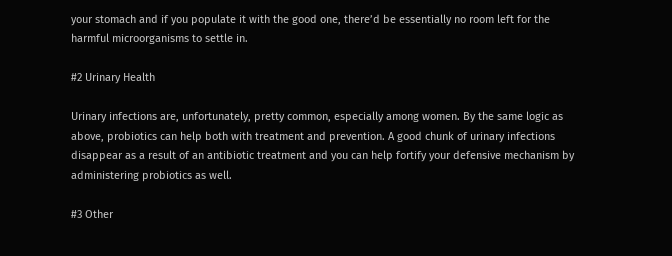your stomach and if you populate it with the good one, there’d be essentially no room left for the harmful microorganisms to settle in.

#2 Urinary Health

Urinary infections are, unfortunately, pretty common, especially among women. By the same logic as above, probiotics can help both with treatment and prevention. A good chunk of urinary infections disappear as a result of an antibiotic treatment and you can help fortify your defensive mechanism by administering probiotics as well.

#3 Other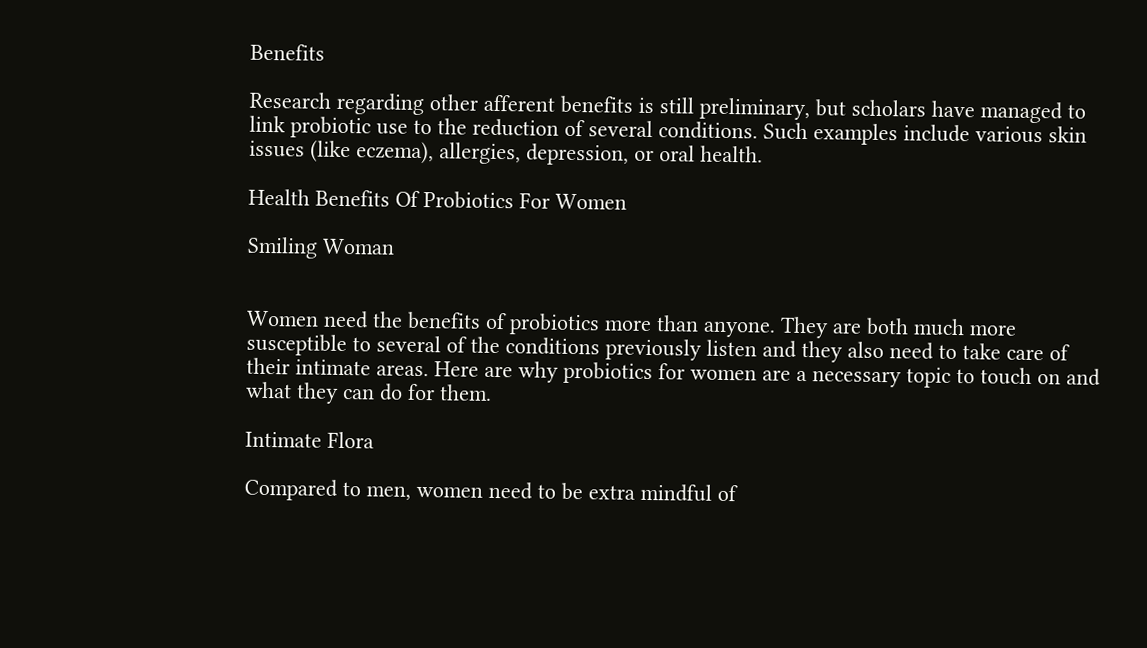Benefits

Research regarding other afferent benefits is still preliminary, but scholars have managed to link probiotic use to the reduction of several conditions. Such examples include various skin issues (like eczema), allergies, depression, or oral health.

Health Benefits Of Probiotics For Women

Smiling Woman


Women need the benefits of probiotics more than anyone. They are both much more susceptible to several of the conditions previously listen and they also need to take care of their intimate areas. Here are why probiotics for women are a necessary topic to touch on and what they can do for them.

Intimate Flora

Compared to men, women need to be extra mindful of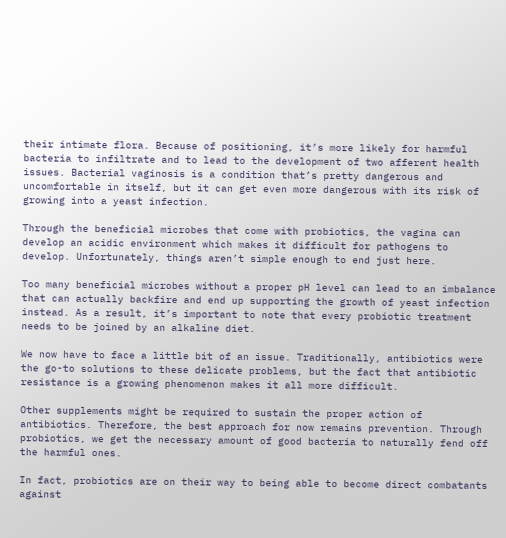their intimate flora. Because of positioning, it’s more likely for harmful bacteria to infiltrate and to lead to the development of two afferent health issues. Bacterial vaginosis is a condition that’s pretty dangerous and uncomfortable in itself, but it can get even more dangerous with its risk of growing into a yeast infection.

Through the beneficial microbes that come with probiotics, the vagina can develop an acidic environment which makes it difficult for pathogens to develop. Unfortunately, things aren’t simple enough to end just here.

Too many beneficial microbes without a proper pH level can lead to an imbalance that can actually backfire and end up supporting the growth of yeast infection instead. As a result, it’s important to note that every probiotic treatment needs to be joined by an alkaline diet.

We now have to face a little bit of an issue. Traditionally, antibiotics were the go-to solutions to these delicate problems, but the fact that antibiotic resistance is a growing phenomenon makes it all more difficult.

Other supplements might be required to sustain the proper action of antibiotics. Therefore, the best approach for now remains prevention. Through probiotics, we get the necessary amount of good bacteria to naturally fend off the harmful ones.

In fact, probiotics are on their way to being able to become direct combatants against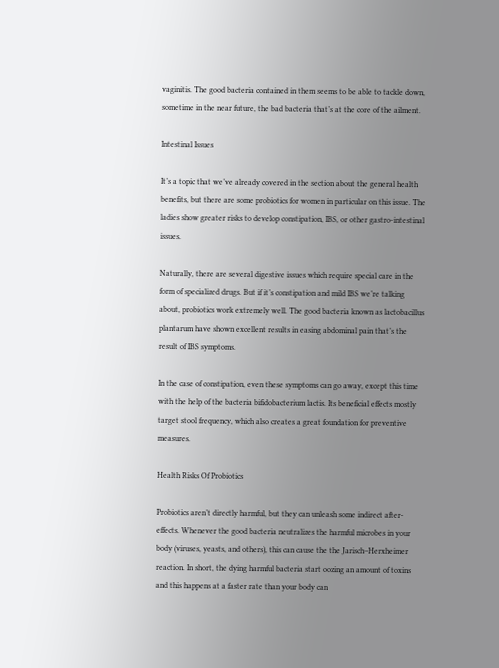vaginitis. The good bacteria contained in them seems to be able to tackle down, sometime in the near future, the bad bacteria that’s at the core of the ailment.

Intestinal Issues

It’s a topic that we’ve already covered in the section about the general health benefits, but there are some probiotics for women in particular on this issue. The ladies show greater risks to develop constipation, IBS, or other gastro-intestinal issues.

Naturally, there are several digestive issues which require special care in the form of specialized drugs. But if it’s constipation and mild IBS we’re talking about, probiotics work extremely well. The good bacteria known as lactobacillus plantarum have shown excellent results in easing abdominal pain that’s the result of IBS symptoms.

In the case of constipation, even these symptoms can go away, except this time with the help of the bacteria bifidobacterium lactis. Its beneficial effects mostly target stool frequency, which also creates a great foundation for preventive measures.

Health Risks Of Probiotics

Probiotics aren’t directly harmful, but they can unleash some indirect after-effects. Whenever the good bacteria neutralizes the harmful microbes in your body (viruses, yeasts, and others), this can cause the the Jarisch–Herxheimer reaction. In short, the dying harmful bacteria start oozing an amount of toxins and this happens at a faster rate than your body can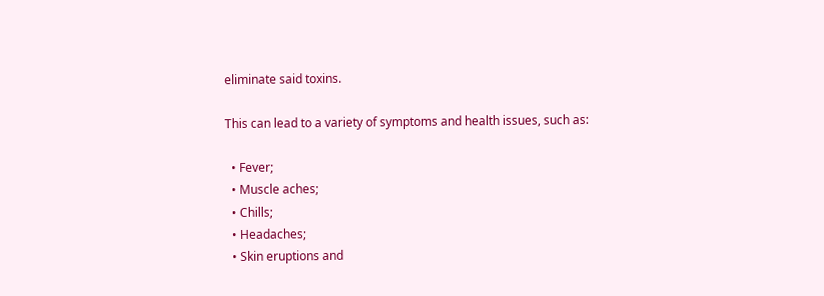eliminate said toxins.

This can lead to a variety of symptoms and health issues, such as:

  • Fever;
  • Muscle aches;
  • Chills;
  • Headaches;
  • Skin eruptions and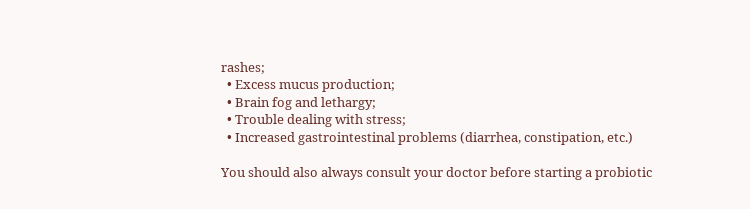rashes;
  • Excess mucus production;
  • Brain fog and lethargy;
  • Trouble dealing with stress;
  • Increased gastrointestinal problems (diarrhea, constipation, etc.)

You should also always consult your doctor before starting a probiotic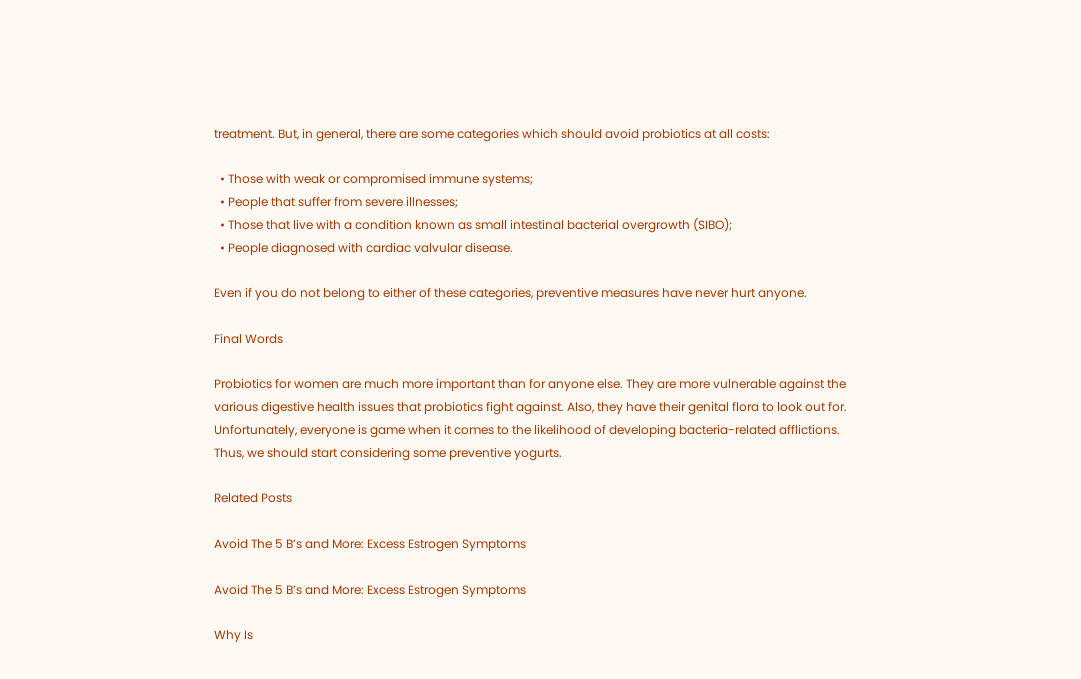treatment. But, in general, there are some categories which should avoid probiotics at all costs:

  • Those with weak or compromised immune systems;
  • People that suffer from severe illnesses;
  • Those that live with a condition known as small intestinal bacterial overgrowth (SIBO);
  • People diagnosed with cardiac valvular disease.

Even if you do not belong to either of these categories, preventive measures have never hurt anyone.

Final Words

Probiotics for women are much more important than for anyone else. They are more vulnerable against the various digestive health issues that probiotics fight against. Also, they have their genital flora to look out for. Unfortunately, everyone is game when it comes to the likelihood of developing bacteria-related afflictions. Thus, we should start considering some preventive yogurts.

Related Posts

Avoid The 5 B’s and More: Excess Estrogen Symptoms

Avoid The 5 B’s and More: Excess Estrogen Symptoms

Why Is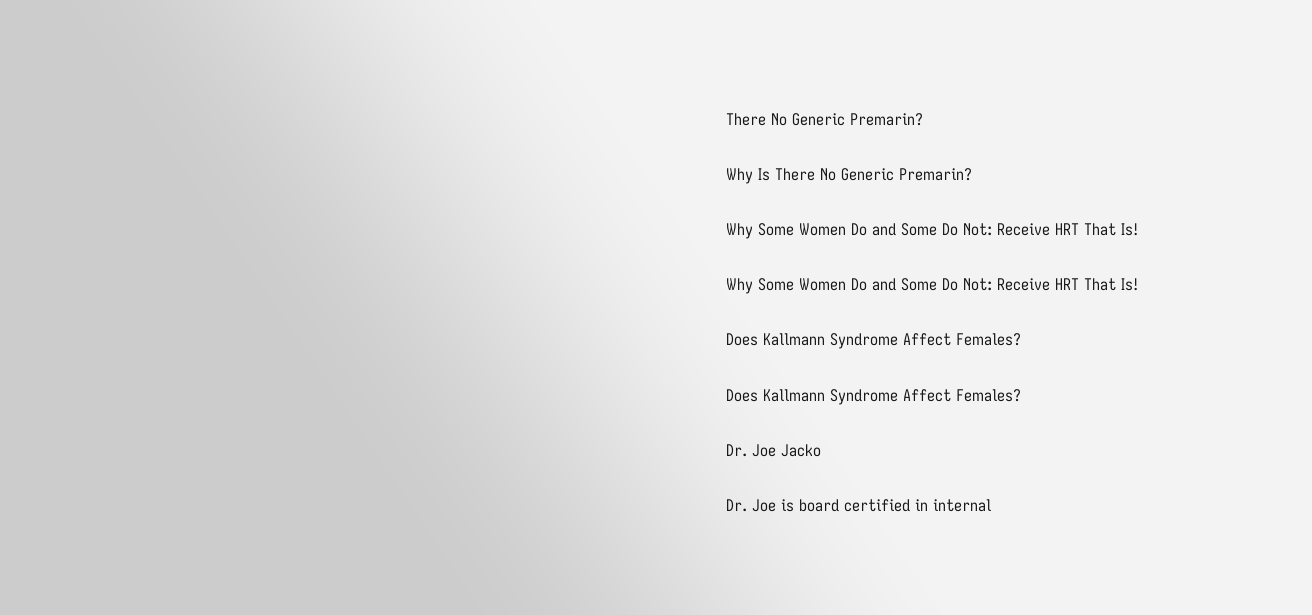There No Generic Premarin?

Why Is There No Generic Premarin?

Why Some Women Do and Some Do Not: Receive HRT That Is!

Why Some Women Do and Some Do Not: Receive HRT That Is!

Does Kallmann Syndrome Affect Females?

Does Kallmann Syndrome Affect Females?

Dr. Joe Jacko

Dr. Joe is board certified in internal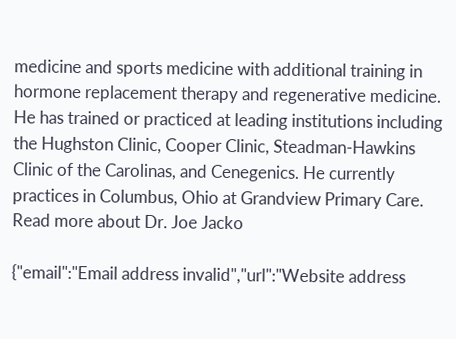medicine and sports medicine with additional training in hormone replacement therapy and regenerative medicine. He has trained or practiced at leading institutions including the Hughston Clinic, Cooper Clinic, Steadman-Hawkins Clinic of the Carolinas, and Cenegenics. He currently practices in Columbus, Ohio at Grandview Primary Care. Read more about Dr. Joe Jacko

{"email":"Email address invalid","url":"Website address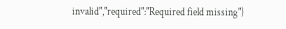invalid","required":"Required field missing"}